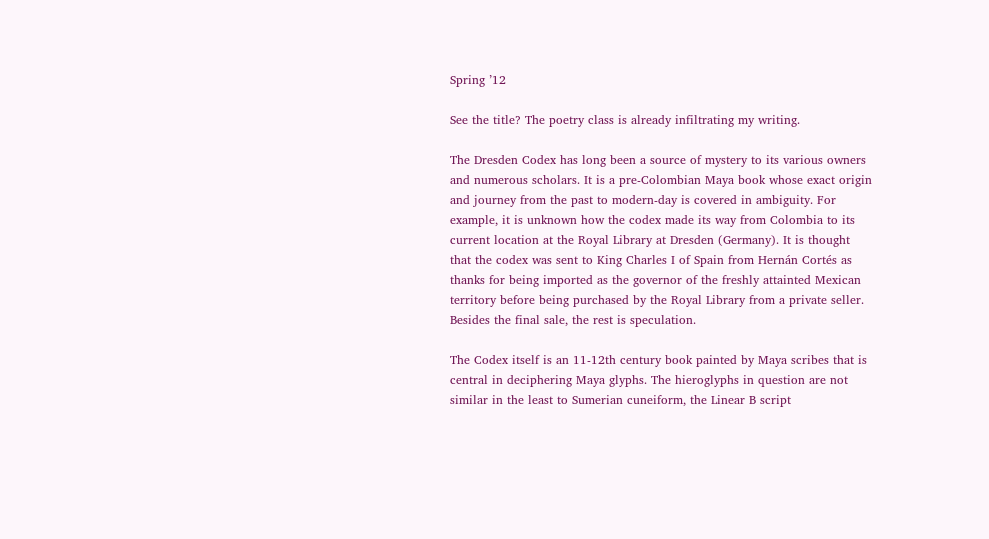Spring ’12

See the title? The poetry class is already infiltrating my writing.

The Dresden Codex has long been a source of mystery to its various owners and numerous scholars. It is a pre-Colombian Maya book whose exact origin and journey from the past to modern-day is covered in ambiguity. For example, it is unknown how the codex made its way from Colombia to its current location at the Royal Library at Dresden (Germany). It is thought that the codex was sent to King Charles I of Spain from Hernán Cortés as thanks for being imported as the governor of the freshly attainted Mexican territory before being purchased by the Royal Library from a private seller. Besides the final sale, the rest is speculation.

The Codex itself is an 11-12th century book painted by Maya scribes that is central in deciphering Maya glyphs. The hieroglyphs in question are not similar in the least to Sumerian cuneiform, the Linear B script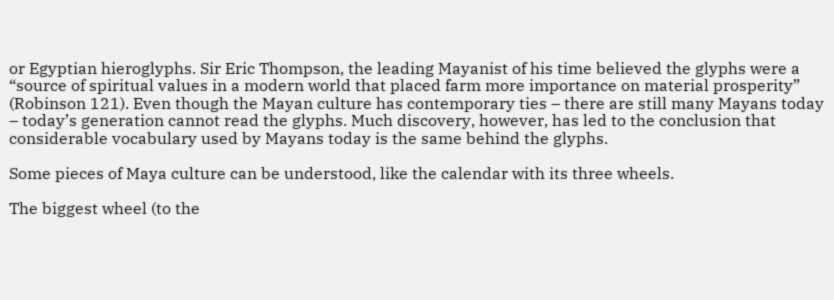or Egyptian hieroglyphs. Sir Eric Thompson, the leading Mayanist of his time believed the glyphs were a “source of spiritual values in a modern world that placed farm more importance on material prosperity” (Robinson 121). Even though the Mayan culture has contemporary ties – there are still many Mayans today – today’s generation cannot read the glyphs. Much discovery, however, has led to the conclusion that considerable vocabulary used by Mayans today is the same behind the glyphs.

Some pieces of Maya culture can be understood, like the calendar with its three wheels.

The biggest wheel (to the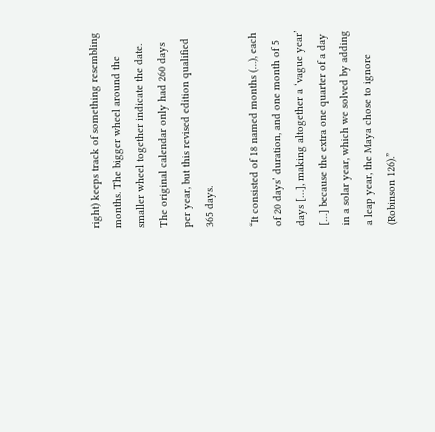right) keeps track of something resembling months. The bigger wheel around the smaller wheel together indicate the date. The original calendar only had 260 days per year, but this revised edition qualified 365 days.

“It consisted of 18 named months (…), each of 20 days’ duration, and one month of 5 days […], making altogether a ‘vague year’ […] because the extra one quarter of a day in a solar year, which we solved by adding a leap year, the Maya chose to ignore (Robinson 126).”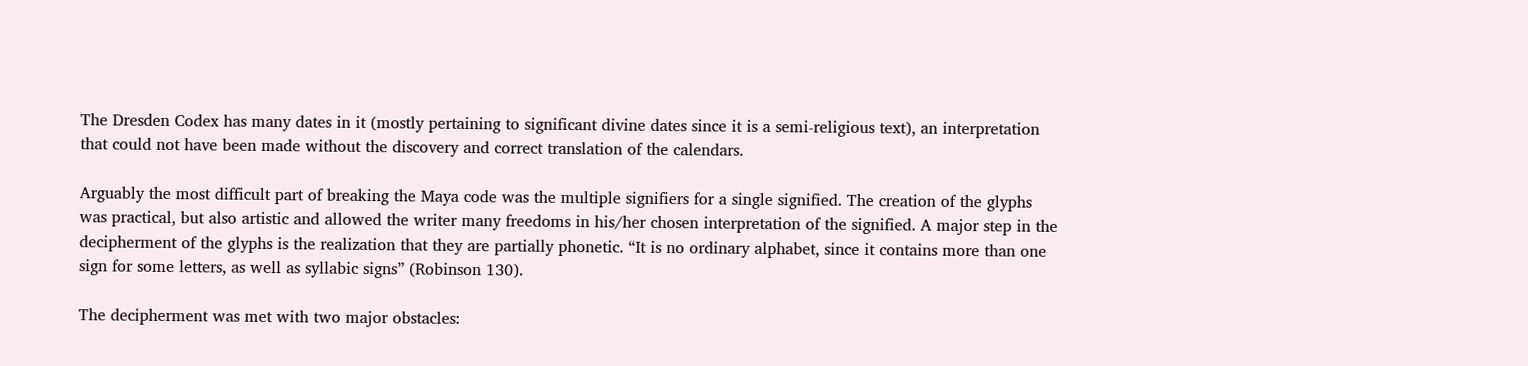The Dresden Codex has many dates in it (mostly pertaining to significant divine dates since it is a semi-religious text), an interpretation that could not have been made without the discovery and correct translation of the calendars.

Arguably the most difficult part of breaking the Maya code was the multiple signifiers for a single signified. The creation of the glyphs was practical, but also artistic and allowed the writer many freedoms in his/her chosen interpretation of the signified. A major step in the decipherment of the glyphs is the realization that they are partially phonetic. “It is no ordinary alphabet, since it contains more than one sign for some letters, as well as syllabic signs” (Robinson 130).

The decipherment was met with two major obstacles: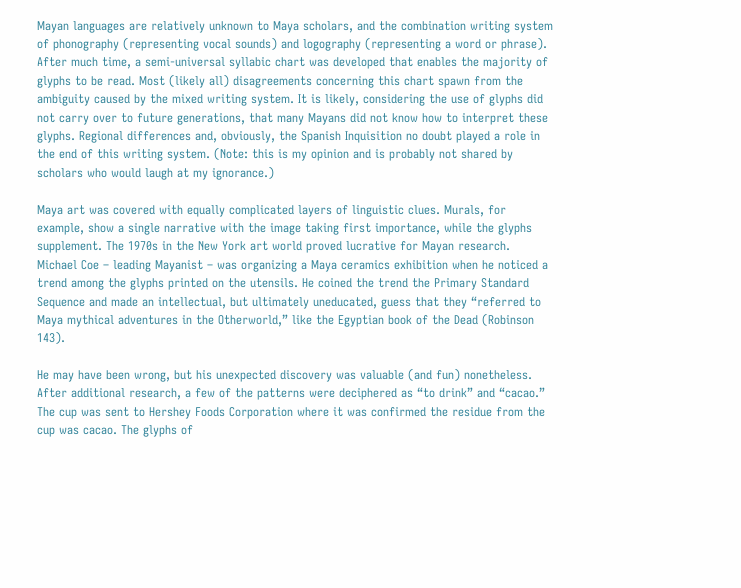Mayan languages are relatively unknown to Maya scholars, and the combination writing system of phonography (representing vocal sounds) and logography (representing a word or phrase). After much time, a semi-universal syllabic chart was developed that enables the majority of glyphs to be read. Most (likely all) disagreements concerning this chart spawn from the ambiguity caused by the mixed writing system. It is likely, considering the use of glyphs did not carry over to future generations, that many Mayans did not know how to interpret these glyphs. Regional differences and, obviously, the Spanish Inquisition no doubt played a role in the end of this writing system. (Note: this is my opinion and is probably not shared by scholars who would laugh at my ignorance.)

Maya art was covered with equally complicated layers of linguistic clues. Murals, for example, show a single narrative with the image taking first importance, while the glyphs supplement. The 1970s in the New York art world proved lucrative for Mayan research. Michael Coe – leading Mayanist – was organizing a Maya ceramics exhibition when he noticed a trend among the glyphs printed on the utensils. He coined the trend the Primary Standard Sequence and made an intellectual, but ultimately uneducated, guess that they “referred to Maya mythical adventures in the Otherworld,” like the Egyptian book of the Dead (Robinson 143).

He may have been wrong, but his unexpected discovery was valuable (and fun) nonetheless. After additional research, a few of the patterns were deciphered as “to drink” and “cacao.” The cup was sent to Hershey Foods Corporation where it was confirmed the residue from the cup was cacao. The glyphs of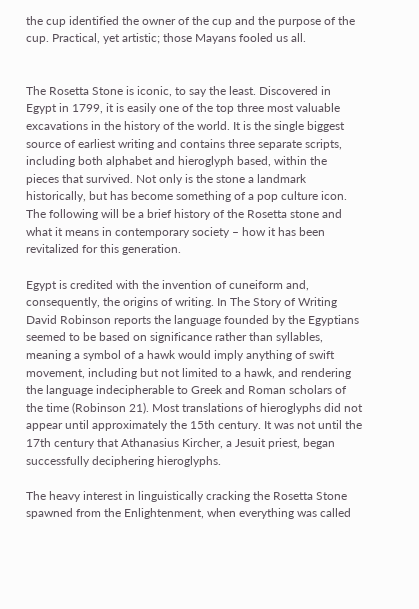the cup identified the owner of the cup and the purpose of the cup. Practical, yet artistic; those Mayans fooled us all.


The Rosetta Stone is iconic, to say the least. Discovered in Egypt in 1799, it is easily one of the top three most valuable excavations in the history of the world. It is the single biggest source of earliest writing and contains three separate scripts, including both alphabet and hieroglyph based, within the pieces that survived. Not only is the stone a landmark historically, but has become something of a pop culture icon.  The following will be a brief history of the Rosetta stone and what it means in contemporary society – how it has been revitalized for this generation.

Egypt is credited with the invention of cuneiform and, consequently, the origins of writing. In The Story of Writing David Robinson reports the language founded by the Egyptians seemed to be based on significance rather than syllables, meaning a symbol of a hawk would imply anything of swift movement, including but not limited to a hawk, and rendering the language indecipherable to Greek and Roman scholars of the time (Robinson 21). Most translations of hieroglyphs did not appear until approximately the 15th century. It was not until the 17th century that Athanasius Kircher, a Jesuit priest, began successfully deciphering hieroglyphs.

The heavy interest in linguistically cracking the Rosetta Stone spawned from the Enlightenment, when everything was called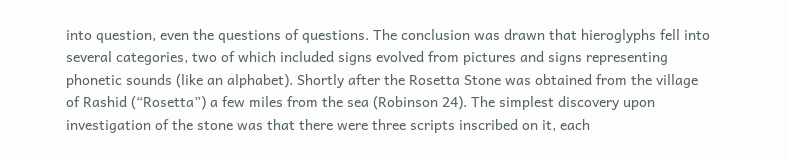into question, even the questions of questions. The conclusion was drawn that hieroglyphs fell into several categories, two of which included signs evolved from pictures and signs representing phonetic sounds (like an alphabet). Shortly after the Rosetta Stone was obtained from the village of Rashid (“Rosetta”) a few miles from the sea (Robinson 24). The simplest discovery upon investigation of the stone was that there were three scripts inscribed on it, each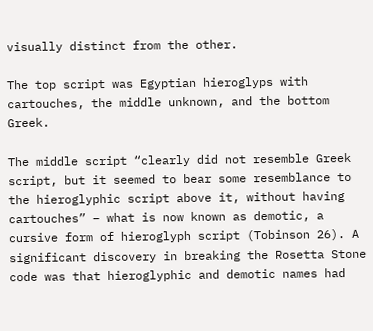visually distinct from the other.

The top script was Egyptian hieroglyps with cartouches, the middle unknown, and the bottom Greek.

The middle script “clearly did not resemble Greek script, but it seemed to bear some resemblance to the hieroglyphic script above it, without having cartouches” – what is now known as demotic, a cursive form of hieroglyph script (Tobinson 26). A significant discovery in breaking the Rosetta Stone code was that hieroglyphic and demotic names had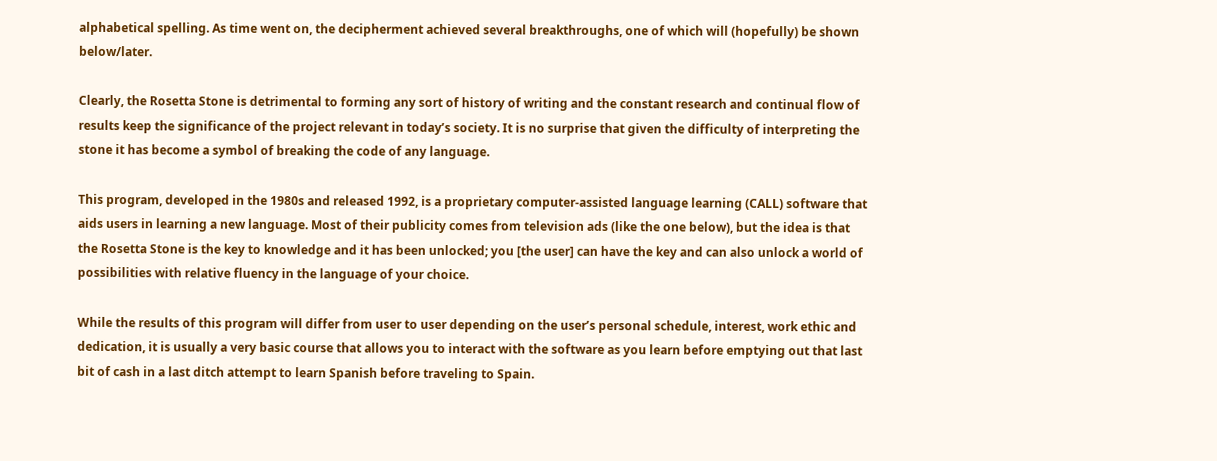alphabetical spelling. As time went on, the decipherment achieved several breakthroughs, one of which will (hopefully) be shown below/later.

Clearly, the Rosetta Stone is detrimental to forming any sort of history of writing and the constant research and continual flow of results keep the significance of the project relevant in today’s society. It is no surprise that given the difficulty of interpreting the stone it has become a symbol of breaking the code of any language.

This program, developed in the 1980s and released 1992, is a proprietary computer-assisted language learning (CALL) software that aids users in learning a new language. Most of their publicity comes from television ads (like the one below), but the idea is that the Rosetta Stone is the key to knowledge and it has been unlocked; you [the user] can have the key and can also unlock a world of possibilities with relative fluency in the language of your choice.

While the results of this program will differ from user to user depending on the user’s personal schedule, interest, work ethic and dedication, it is usually a very basic course that allows you to interact with the software as you learn before emptying out that last bit of cash in a last ditch attempt to learn Spanish before traveling to Spain.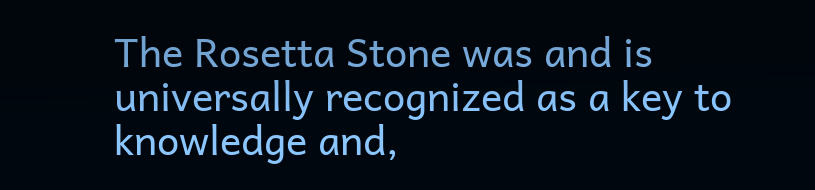The Rosetta Stone was and is universally recognized as a key to knowledge and,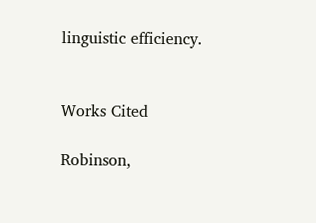linguistic efficiency.


Works Cited

Robinson,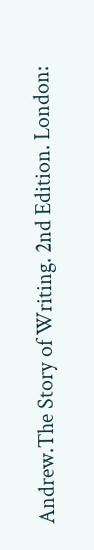Andrew.The Story of Writing. 2nd Edition. London: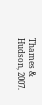Thames & Hudson, 2007.